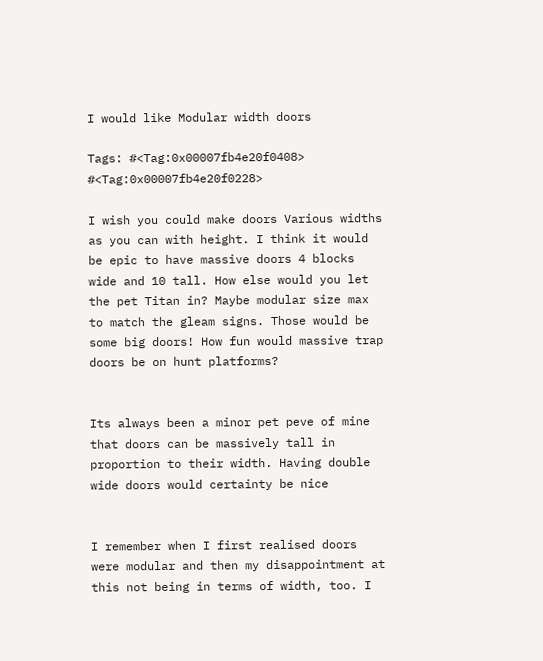I would like Modular width doors

Tags: #<Tag:0x00007fb4e20f0408> #<Tag:0x00007fb4e20f0228>

I wish you could make doors Various widths as you can with height. I think it would be epic to have massive doors 4 blocks wide and 10 tall. How else would you let the pet Titan in? Maybe modular size max to match the gleam signs. Those would be some big doors! How fun would massive trap doors be on hunt platforms?


Its always been a minor pet peve of mine that doors can be massively tall in proportion to their width. Having double wide doors would certainty be nice


I remember when I first realised doors were modular and then my disappointment at this not being in terms of width, too. I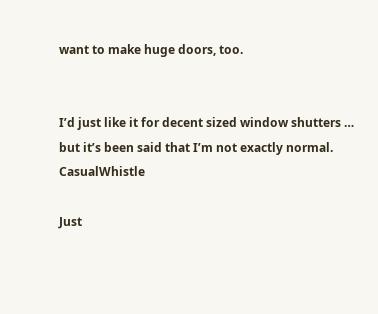want to make huge doors, too.


I’d just like it for decent sized window shutters … but it’s been said that I’m not exactly normal. CasualWhistle

Just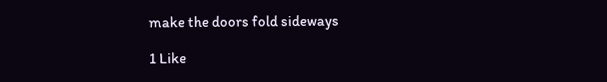make the doors fold sideways

1 Like